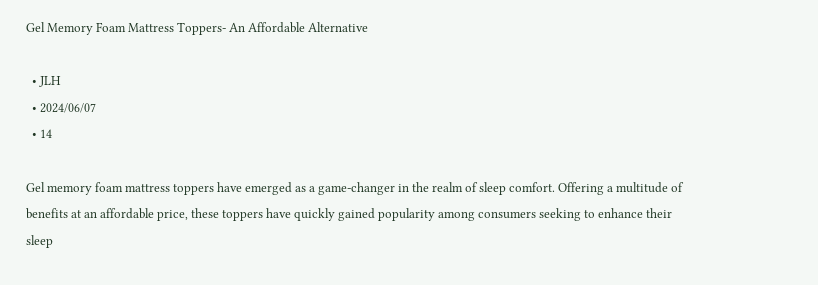Gel Memory Foam Mattress Toppers- An Affordable Alternative

  • JLH
  • 2024/06/07
  • 14

Gel memory foam mattress toppers have emerged as a game-changer in the realm of sleep comfort. Offering a multitude of benefits at an affordable price, these toppers have quickly gained popularity among consumers seeking to enhance their sleep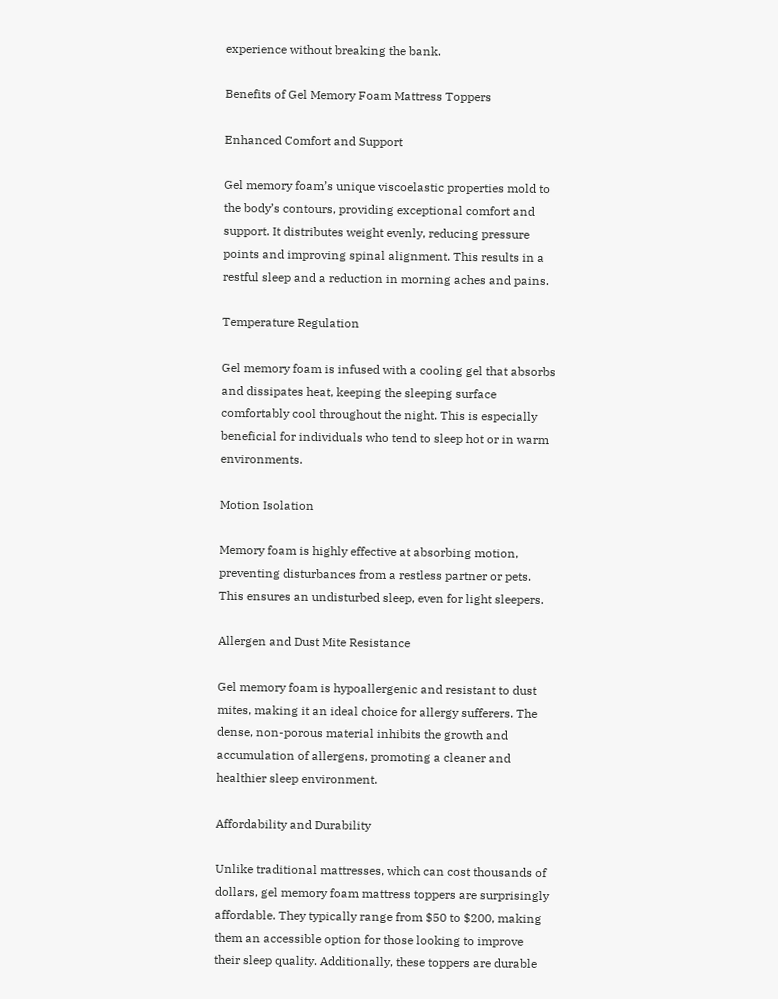experience without breaking the bank.

Benefits of Gel Memory Foam Mattress Toppers

Enhanced Comfort and Support

Gel memory foam’s unique viscoelastic properties mold to the body’s contours, providing exceptional comfort and support. It distributes weight evenly, reducing pressure points and improving spinal alignment. This results in a restful sleep and a reduction in morning aches and pains.

Temperature Regulation

Gel memory foam is infused with a cooling gel that absorbs and dissipates heat, keeping the sleeping surface comfortably cool throughout the night. This is especially beneficial for individuals who tend to sleep hot or in warm environments.

Motion Isolation

Memory foam is highly effective at absorbing motion, preventing disturbances from a restless partner or pets. This ensures an undisturbed sleep, even for light sleepers.

Allergen and Dust Mite Resistance

Gel memory foam is hypoallergenic and resistant to dust mites, making it an ideal choice for allergy sufferers. The dense, non-porous material inhibits the growth and accumulation of allergens, promoting a cleaner and healthier sleep environment.

Affordability and Durability

Unlike traditional mattresses, which can cost thousands of dollars, gel memory foam mattress toppers are surprisingly affordable. They typically range from $50 to $200, making them an accessible option for those looking to improve their sleep quality. Additionally, these toppers are durable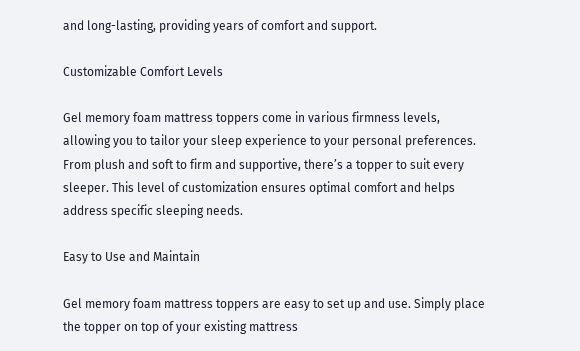and long-lasting, providing years of comfort and support.

Customizable Comfort Levels

Gel memory foam mattress toppers come in various firmness levels, allowing you to tailor your sleep experience to your personal preferences. From plush and soft to firm and supportive, there’s a topper to suit every sleeper. This level of customization ensures optimal comfort and helps address specific sleeping needs.

Easy to Use and Maintain

Gel memory foam mattress toppers are easy to set up and use. Simply place the topper on top of your existing mattress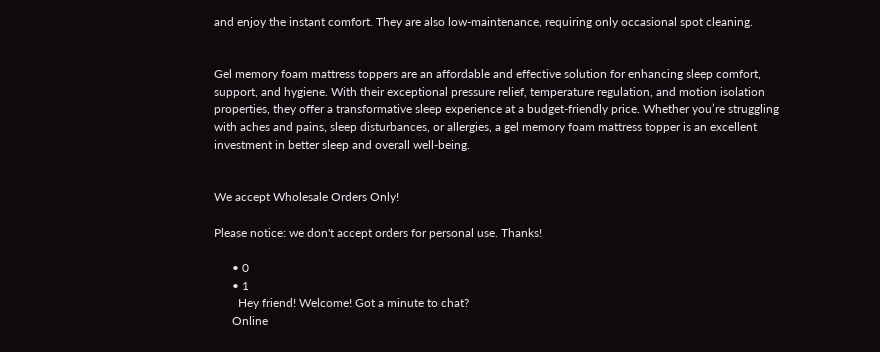and enjoy the instant comfort. They are also low-maintenance, requiring only occasional spot cleaning.


Gel memory foam mattress toppers are an affordable and effective solution for enhancing sleep comfort, support, and hygiene. With their exceptional pressure relief, temperature regulation, and motion isolation properties, they offer a transformative sleep experience at a budget-friendly price. Whether you’re struggling with aches and pains, sleep disturbances, or allergies, a gel memory foam mattress topper is an excellent investment in better sleep and overall well-being.


We accept Wholesale Orders Only!

Please notice: we don't accept orders for personal use. Thanks!

      • 0
      • 1
        Hey friend! Welcome! Got a minute to chat?
      Online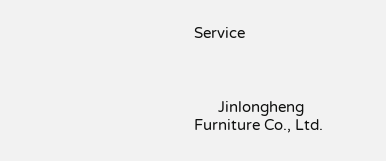Service



      Jinlongheng Furniture Co., Ltd.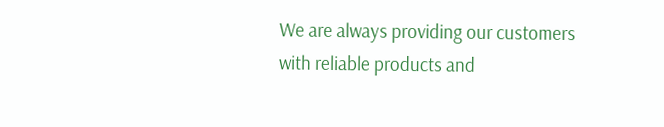We are always providing our customers with reliable products and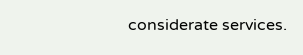considerate services.